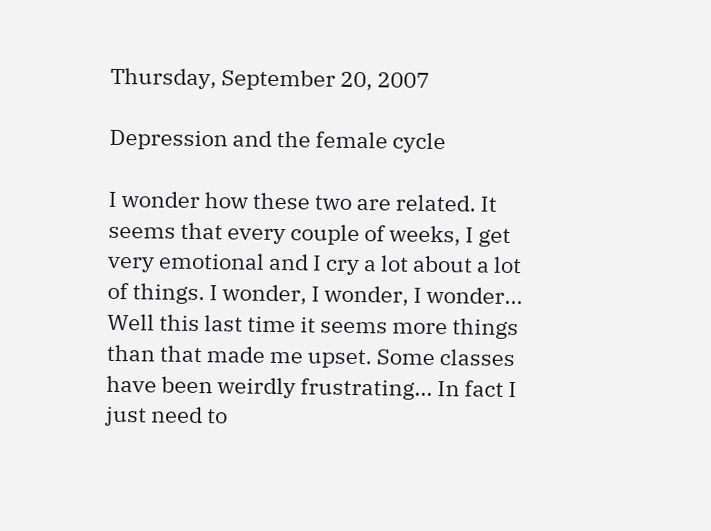Thursday, September 20, 2007

Depression and the female cycle

I wonder how these two are related. It seems that every couple of weeks, I get very emotional and I cry a lot about a lot of things. I wonder, I wonder, I wonder... Well this last time it seems more things than that made me upset. Some classes have been weirdly frustrating... In fact I just need to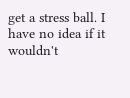get a stress ball. I have no idea if it wouldn't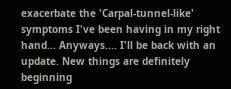exacerbate the 'Carpal-tunnel-like' symptoms I've been having in my right hand... Anyways.... I'll be back with an update. New things are definitely beginning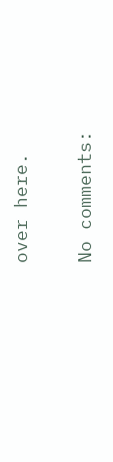over here.

No comments: